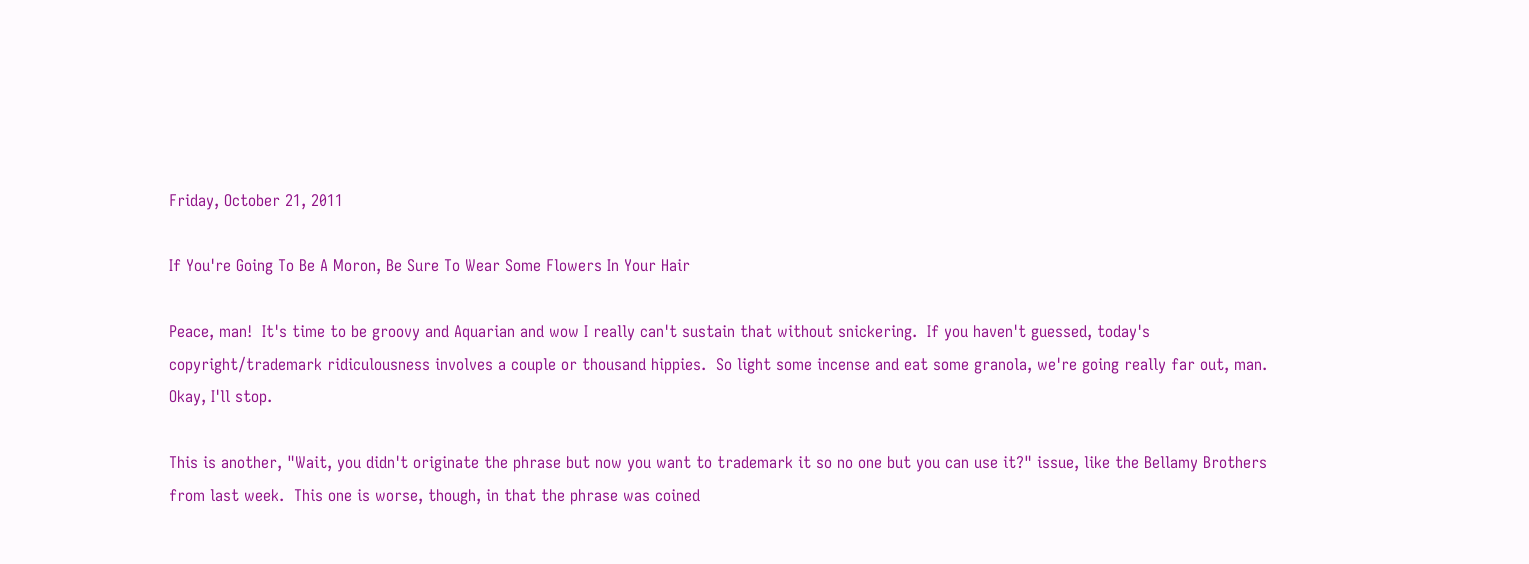Friday, October 21, 2011

If You're Going To Be A Moron, Be Sure To Wear Some Flowers In Your Hair

Peace, man!  It's time to be groovy and Aquarian and wow I really can't sustain that without snickering.  If you haven't guessed, today's copyright/trademark ridiculousness involves a couple or thousand hippies.  So light some incense and eat some granola, we're going really far out, man.  Okay, I'll stop.

This is another, "Wait, you didn't originate the phrase but now you want to trademark it so no one but you can use it?" issue, like the Bellamy Brothers from last week.  This one is worse, though, in that the phrase was coined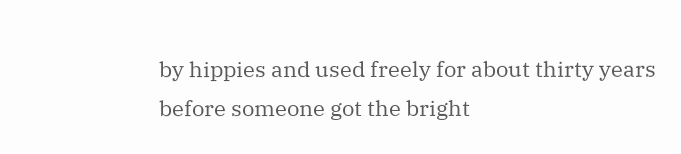by hippies and used freely for about thirty years before someone got the bright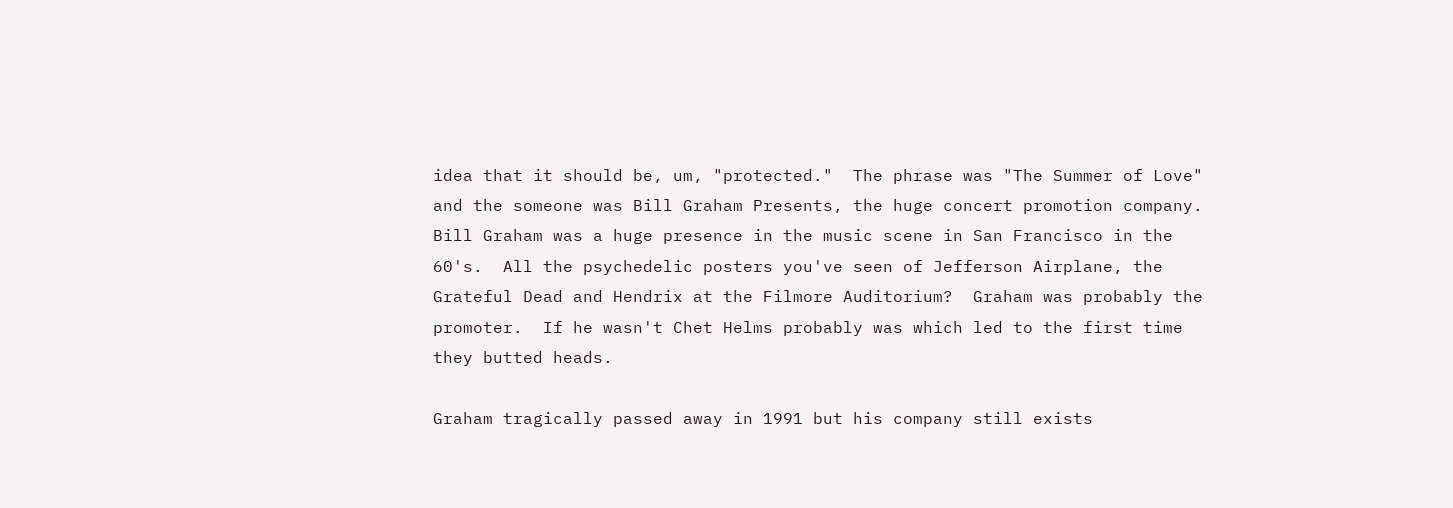idea that it should be, um, "protected."  The phrase was "The Summer of Love" and the someone was Bill Graham Presents, the huge concert promotion company.  Bill Graham was a huge presence in the music scene in San Francisco in the 60's.  All the psychedelic posters you've seen of Jefferson Airplane, the Grateful Dead and Hendrix at the Filmore Auditorium?  Graham was probably the promoter.  If he wasn't Chet Helms probably was which led to the first time they butted heads.

Graham tragically passed away in 1991 but his company still exists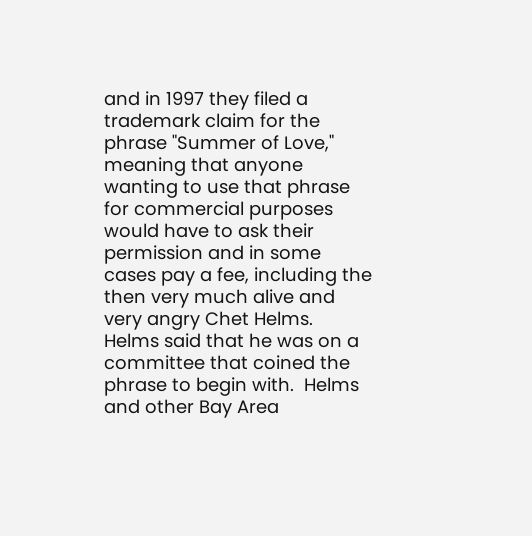and in 1997 they filed a trademark claim for the phrase "Summer of Love," meaning that anyone wanting to use that phrase for commercial purposes would have to ask their permission and in some cases pay a fee, including the then very much alive and very angry Chet Helms.  Helms said that he was on a committee that coined the phrase to begin with.  Helms and other Bay Area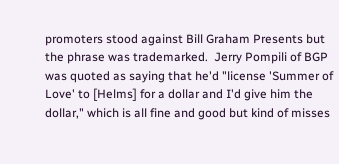promoters stood against Bill Graham Presents but the phrase was trademarked.  Jerry Pompili of BGP was quoted as saying that he'd "license 'Summer of Love' to [Helms] for a dollar and I'd give him the dollar," which is all fine and good but kind of misses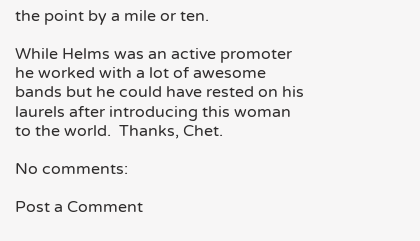the point by a mile or ten.

While Helms was an active promoter he worked with a lot of awesome bands but he could have rested on his laurels after introducing this woman to the world.  Thanks, Chet.

No comments:

Post a Comment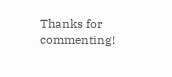Thanks for commenting!